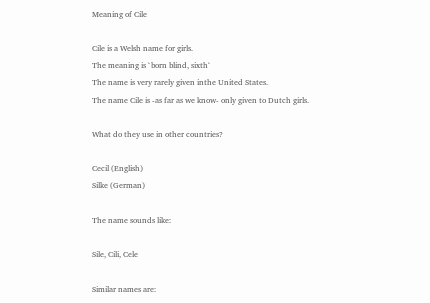Meaning of Cile

Cile is a Welsh name for girls.
The meaning is `born blind, sixth`
The name is very rarely given inthe United States.
The name Cile is -as far as we know- only given to Dutch girls.

What do they use in other countries?

Cecil (English)
Silke (German)

The name sounds like:

Sile, Cili, Cele

Similar names are: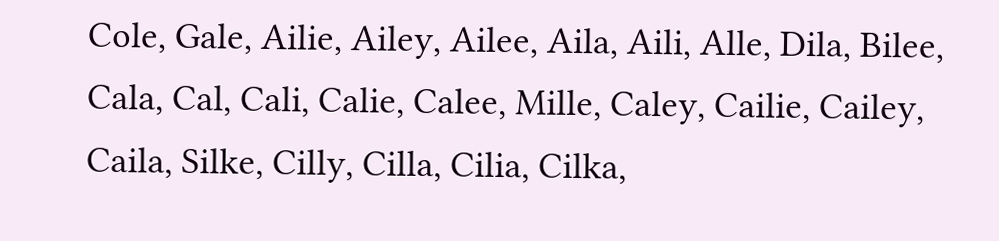Cole, Gale, Ailie, Ailey, Ailee, Aila, Aili, Alle, Dila, Bilee, Cala, Cal, Cali, Calie, Calee, Mille, Caley, Cailie, Cailey, Caila, Silke, Cilly, Cilla, Cilia, Cilka,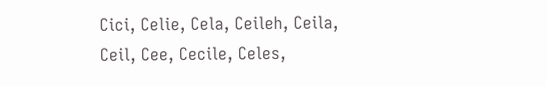Cici, Celie, Cela, Ceileh, Ceila, Ceil, Cee, Cecile, Celes,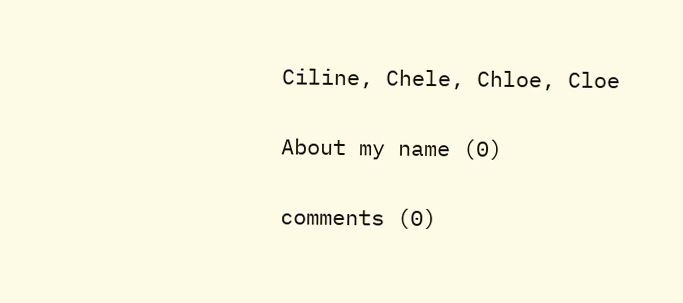Ciline, Chele, Chloe, Cloe

About my name (0)

comments (0)